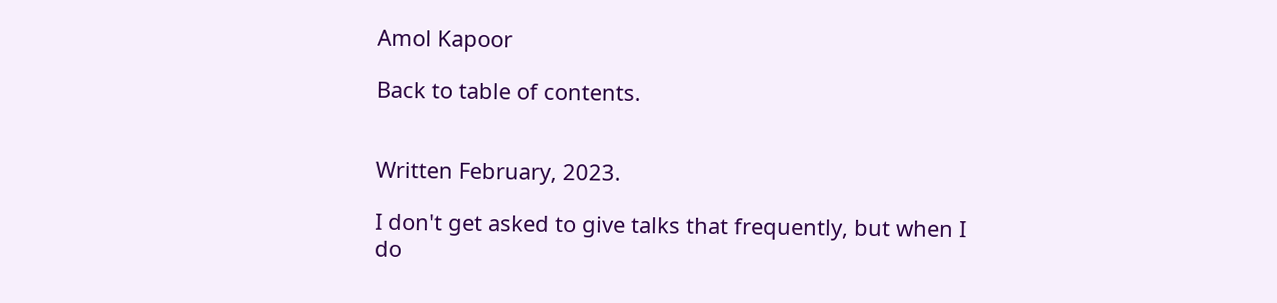Amol Kapoor

Back to table of contents.


Written February, 2023.

I don't get asked to give talks that frequently, but when I do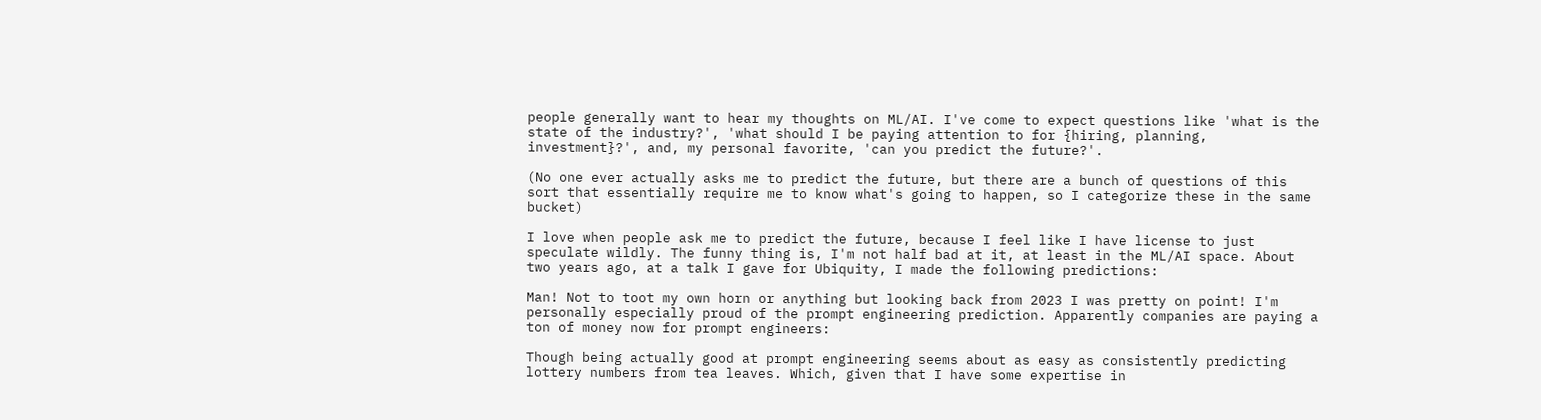people generally want to hear my thoughts on ML/AI. I've come to expect questions like 'what is the state of the industry?', 'what should I be paying attention to for {hiring, planning, investment}?', and, my personal favorite, 'can you predict the future?'.

(No one ever actually asks me to predict the future, but there are a bunch of questions of this sort that essentially require me to know what's going to happen, so I categorize these in the same bucket)

I love when people ask me to predict the future, because I feel like I have license to just speculate wildly. The funny thing is, I'm not half bad at it, at least in the ML/AI space. About two years ago, at a talk I gave for Ubiquity, I made the following predictions:

Man! Not to toot my own horn or anything but looking back from 2023 I was pretty on point! I'm personally especially proud of the prompt engineering prediction. Apparently companies are paying a ton of money now for prompt engineers:

Though being actually good at prompt engineering seems about as easy as consistently predicting lottery numbers from tea leaves. Which, given that I have some expertise in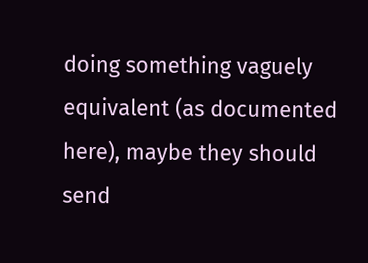doing something vaguely equivalent (as documented here), maybe they should send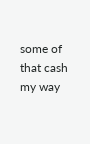some of that cash my way